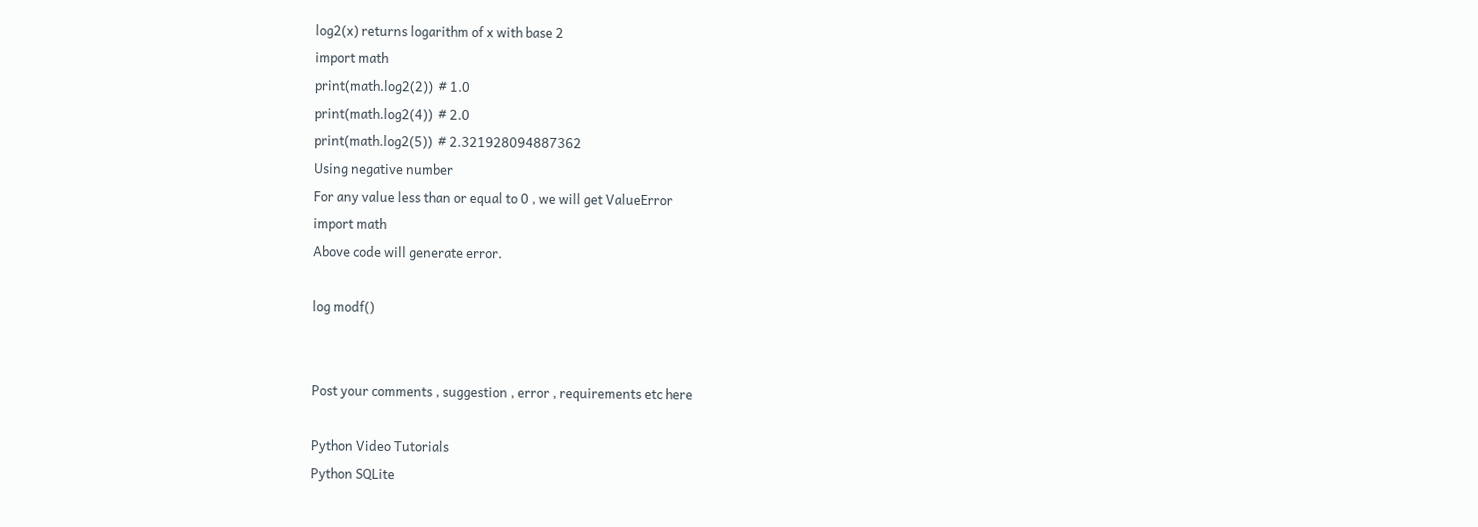log2(x) returns logarithm of x with base 2
import math
print(math.log2(2))  # 1.0
print(math.log2(4))  # 2.0
print(math.log2(5))  # 2.321928094887362
Using negative number
For any value less than or equal to 0 , we will get ValueError
import math
Above code will generate error.

log modf()


Post your comments , suggestion , error , requirements etc here

Python Video Tutorials
Python SQLite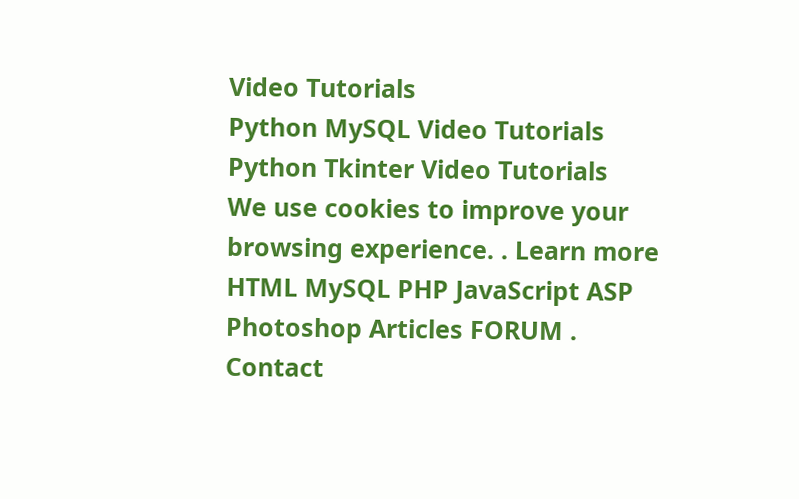Video Tutorials
Python MySQL Video Tutorials
Python Tkinter Video Tutorials
We use cookies to improve your browsing experience. . Learn more
HTML MySQL PHP JavaScript ASP Photoshop Articles FORUM . Contact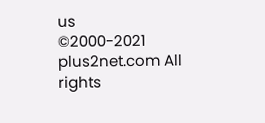us
©2000-2021 plus2net.com All rights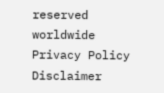reserved worldwide Privacy Policy Disclaimer